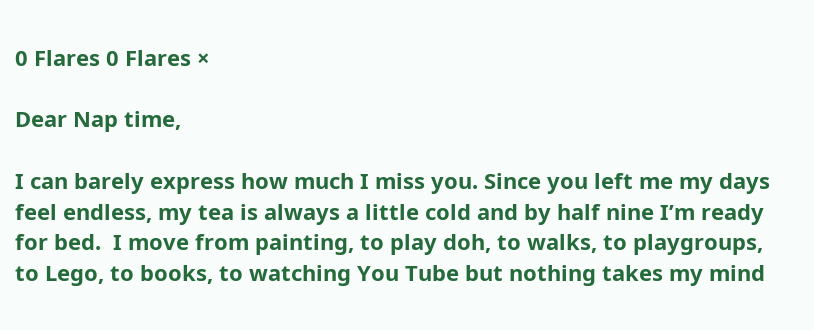0 Flares 0 Flares ×

Dear Nap time,

I can barely express how much I miss you. Since you left me my days feel endless, my tea is always a little cold and by half nine I’m ready for bed.  I move from painting, to play doh, to walks, to playgroups, to Lego, to books, to watching You Tube but nothing takes my mind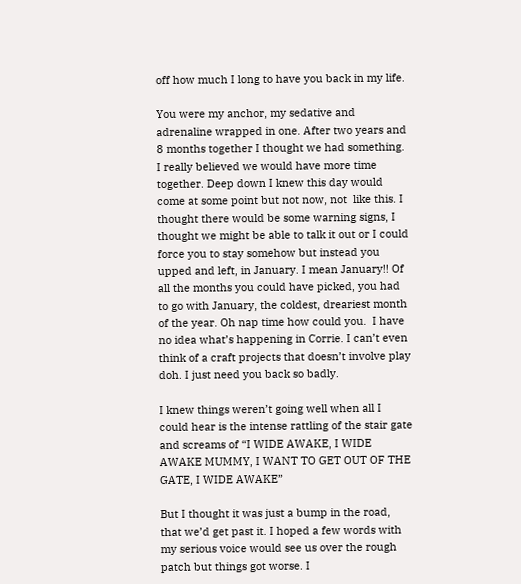off how much I long to have you back in my life.

You were my anchor, my sedative and adrenaline wrapped in one. After two years and 8 months together I thought we had something. I really believed we would have more time together. Deep down I knew this day would come at some point but not now, not  like this. I thought there would be some warning signs, I thought we might be able to talk it out or I could force you to stay somehow but instead you upped and left, in January. I mean January!! Of all the months you could have picked, you had to go with January, the coldest, dreariest month of the year. Oh nap time how could you.  I have no idea what’s happening in Corrie. I can’t even think of a craft projects that doesn’t involve play doh. I just need you back so badly.

I knew things weren’t going well when all I could hear is the intense rattling of the stair gate and screams of “I WIDE AWAKE, I WIDE AWAKE MUMMY, I WANT TO GET OUT OF THE GATE, I WIDE AWAKE”

But I thought it was just a bump in the road, that we’d get past it. I hoped a few words with my serious voice would see us over the rough patch but things got worse. I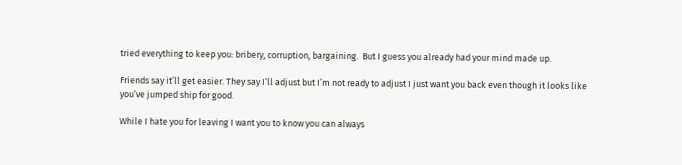tried everything to keep you: bribery, corruption, bargaining.  But I guess you already had your mind made up.

Friends say it’ll get easier. They say I’ll adjust but I’m not ready to adjust I just want you back even though it looks like you’ve jumped ship for good.

While I hate you for leaving I want you to know you can always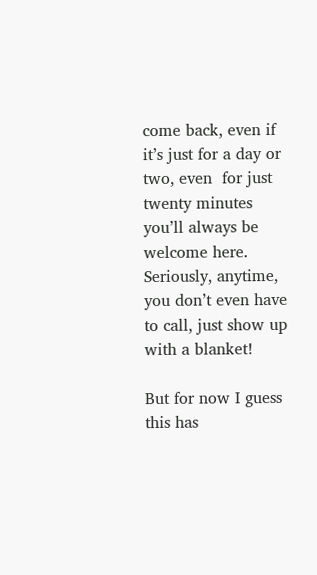come back, even if it’s just for a day or two, even  for just twenty minutes you’ll always be welcome here. Seriously, anytime, you don’t even have to call, just show up with a blanket!

But for now I guess this has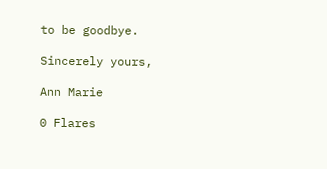to be goodbye.

Sincerely yours,

Ann Marie

0 Flares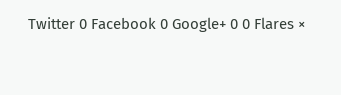Twitter 0 Facebook 0 Google+ 0 0 Flares ×